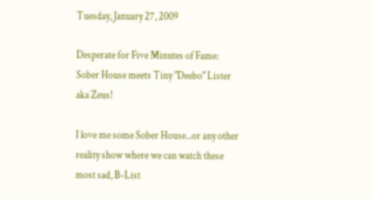Tuesday, January 27, 2009

Desperate for Five Minutes of Fame: Sober House meets Tiny "Deebo" Lister aka Zeus!

I love me some Sober House...or any other reality show where we can watch these most sad, B-List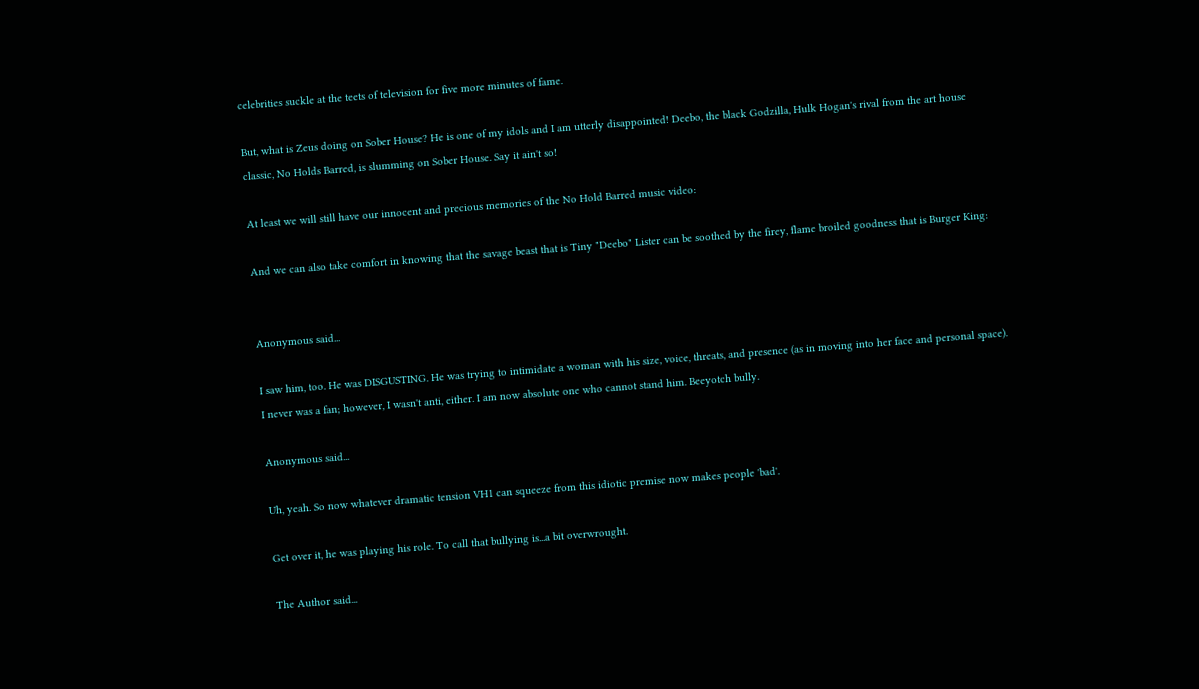celebrities suckle at the teets of television for five more minutes of fame.

But, what is Zeus doing on Sober House? He is one of my idols and I am utterly disappointed! Deebo, the black Godzilla, Hulk Hogan's rival from the art house classic, No Holds Barred, is slumming on Sober House. Say it ain't so!

At least we will still have our innocent and precious memories of the No Hold Barred music video:

And we can also take comfort in knowing that the savage beast that is Tiny "Deebo" Lister can be soothed by the firey, flame broiled goodness that is Burger King:


Anonymous said...

I saw him, too. He was DISGUSTING. He was trying to intimidate a woman with his size, voice, threats, and presence (as in moving into her face and personal space). I never was a fan; however, I wasn't anti, either. I am now absolute one who cannot stand him. Beeyotch bully.

Anonymous said...

Uh, yeah. So now whatever dramatic tension VH1 can squeeze from this idiotic premise now makes people 'bad'.

Get over it, he was playing his role. To call that bullying is...a bit overwrought.

The Author said...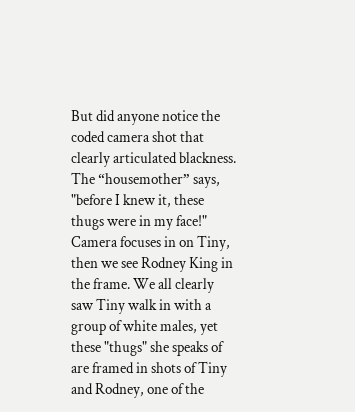But did anyone notice the coded camera shot that clearly articulated blackness. The “housemother” says, "before I knew it, these thugs were in my face!" Camera focuses in on Tiny, then we see Rodney King in the frame. We all clearly saw Tiny walk in with a group of white males, yet these "thugs" she speaks of are framed in shots of Tiny and Rodney, one of the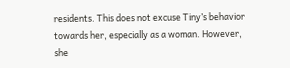residents. This does not excuse Tiny’s behavior towards her, especially as a woman. However, she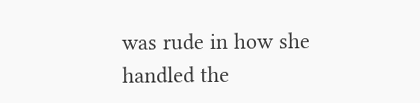was rude in how she handled the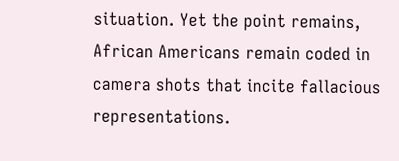situation. Yet the point remains, African Americans remain coded in camera shots that incite fallacious representations.